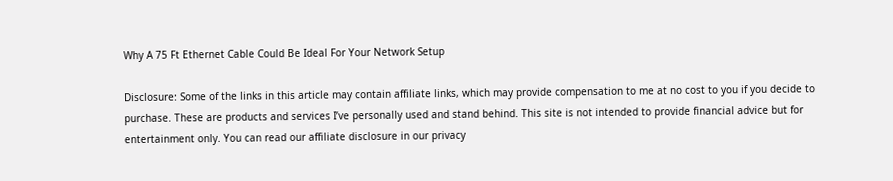Why A 75 Ft Ethernet Cable Could Be Ideal For Your Network Setup

Disclosure: Some of the links in this article may contain affiliate links, which may provide compensation to me at no cost to you if you decide to purchase. These are products and services I’ve personally used and stand behind. This site is not intended to provide financial advice but for entertainment only. You can read our affiliate disclosure in our privacy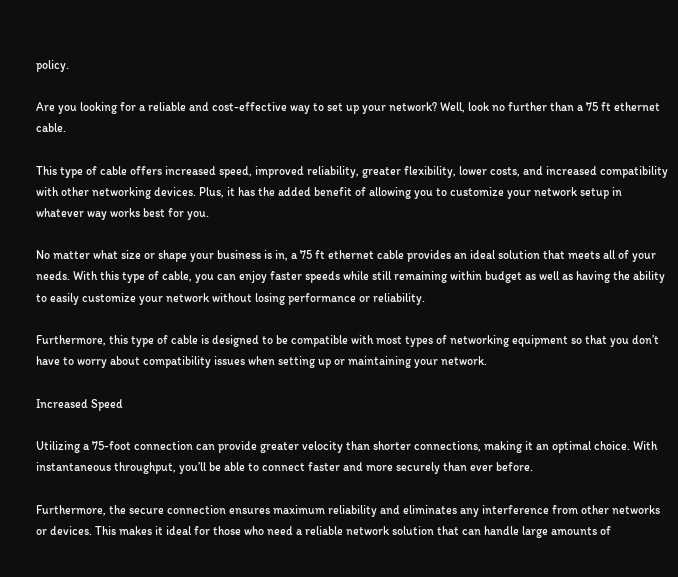policy.

Are you looking for a reliable and cost-effective way to set up your network? Well, look no further than a 75 ft ethernet cable.

This type of cable offers increased speed, improved reliability, greater flexibility, lower costs, and increased compatibility with other networking devices. Plus, it has the added benefit of allowing you to customize your network setup in whatever way works best for you.

No matter what size or shape your business is in, a 75 ft ethernet cable provides an ideal solution that meets all of your needs. With this type of cable, you can enjoy faster speeds while still remaining within budget as well as having the ability to easily customize your network without losing performance or reliability.

Furthermore, this type of cable is designed to be compatible with most types of networking equipment so that you don’t have to worry about compatibility issues when setting up or maintaining your network.

Increased Speed

Utilizing a 75-foot connection can provide greater velocity than shorter connections, making it an optimal choice. With instantaneous throughput, you’ll be able to connect faster and more securely than ever before.

Furthermore, the secure connection ensures maximum reliability and eliminates any interference from other networks or devices. This makes it ideal for those who need a reliable network solution that can handle large amounts of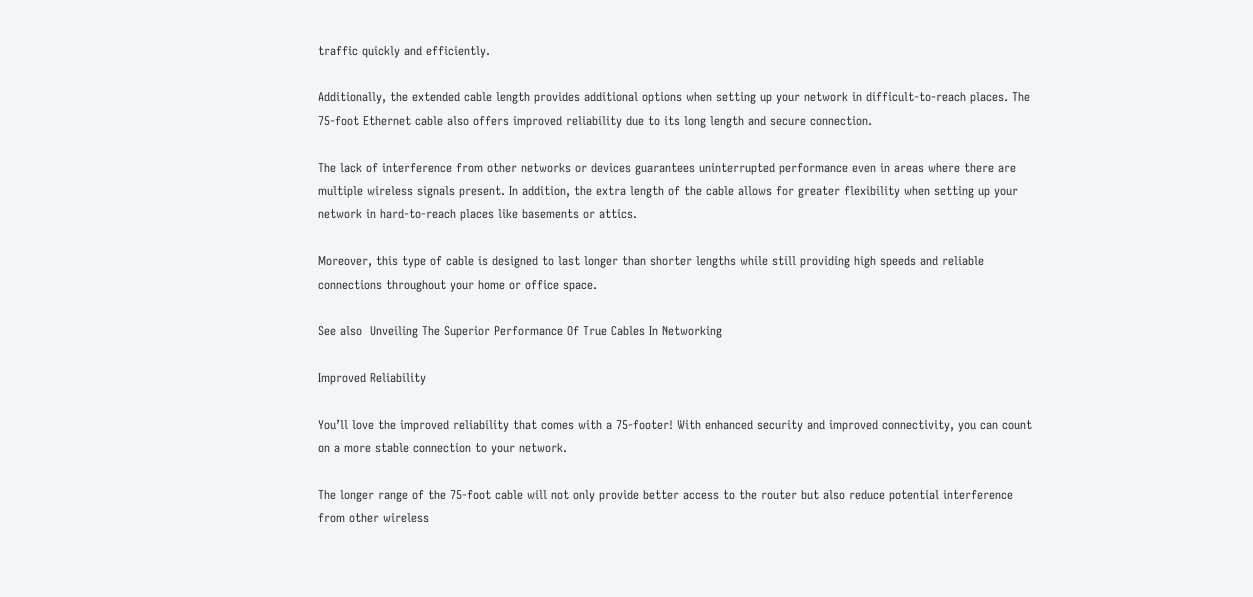traffic quickly and efficiently.

Additionally, the extended cable length provides additional options when setting up your network in difficult-to-reach places. The 75-foot Ethernet cable also offers improved reliability due to its long length and secure connection.

The lack of interference from other networks or devices guarantees uninterrupted performance even in areas where there are multiple wireless signals present. In addition, the extra length of the cable allows for greater flexibility when setting up your network in hard-to-reach places like basements or attics.

Moreover, this type of cable is designed to last longer than shorter lengths while still providing high speeds and reliable connections throughout your home or office space.

See also  Unveiling The Superior Performance Of True Cables In Networking

Improved Reliability

You’ll love the improved reliability that comes with a 75-footer! With enhanced security and improved connectivity, you can count on a more stable connection to your network.

The longer range of the 75-foot cable will not only provide better access to the router but also reduce potential interference from other wireless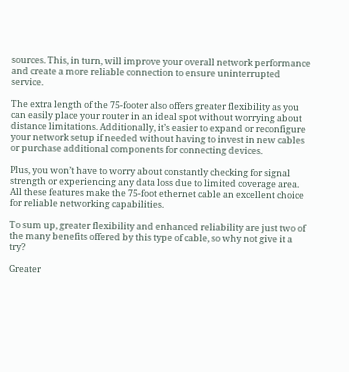sources. This, in turn, will improve your overall network performance and create a more reliable connection to ensure uninterrupted service.

The extra length of the 75-footer also offers greater flexibility as you can easily place your router in an ideal spot without worrying about distance limitations. Additionally, it’s easier to expand or reconfigure your network setup if needed without having to invest in new cables or purchase additional components for connecting devices.

Plus, you won’t have to worry about constantly checking for signal strength or experiencing any data loss due to limited coverage area. All these features make the 75-foot ethernet cable an excellent choice for reliable networking capabilities.

To sum up, greater flexibility and enhanced reliability are just two of the many benefits offered by this type of cable, so why not give it a try?

Greater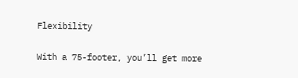Flexibility

With a 75-footer, you’ll get more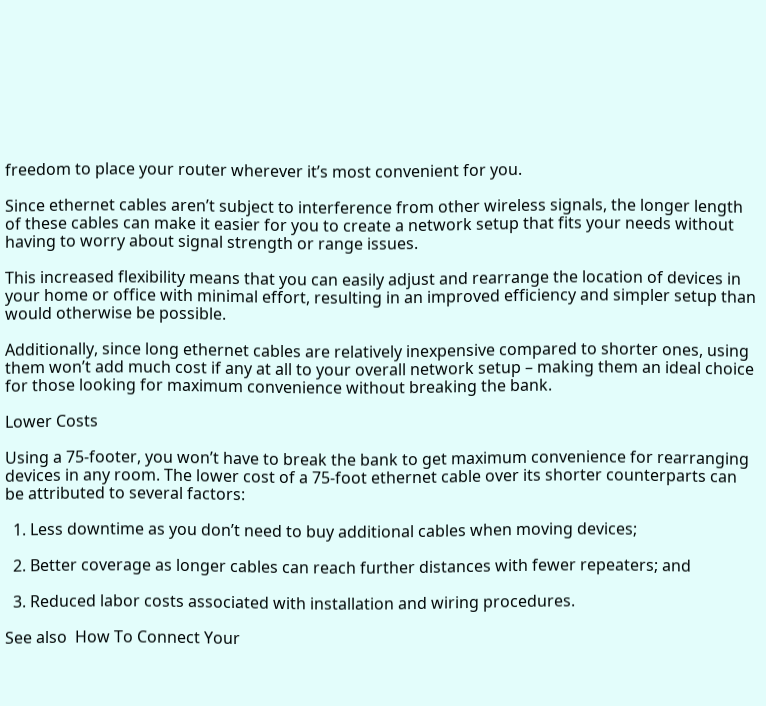freedom to place your router wherever it’s most convenient for you.

Since ethernet cables aren’t subject to interference from other wireless signals, the longer length of these cables can make it easier for you to create a network setup that fits your needs without having to worry about signal strength or range issues.

This increased flexibility means that you can easily adjust and rearrange the location of devices in your home or office with minimal effort, resulting in an improved efficiency and simpler setup than would otherwise be possible.

Additionally, since long ethernet cables are relatively inexpensive compared to shorter ones, using them won’t add much cost if any at all to your overall network setup – making them an ideal choice for those looking for maximum convenience without breaking the bank.

Lower Costs

Using a 75-footer, you won’t have to break the bank to get maximum convenience for rearranging devices in any room. The lower cost of a 75-foot ethernet cable over its shorter counterparts can be attributed to several factors:

  1. Less downtime as you don’t need to buy additional cables when moving devices;

  2. Better coverage as longer cables can reach further distances with fewer repeaters; and

  3. Reduced labor costs associated with installation and wiring procedures.

See also  How To Connect Your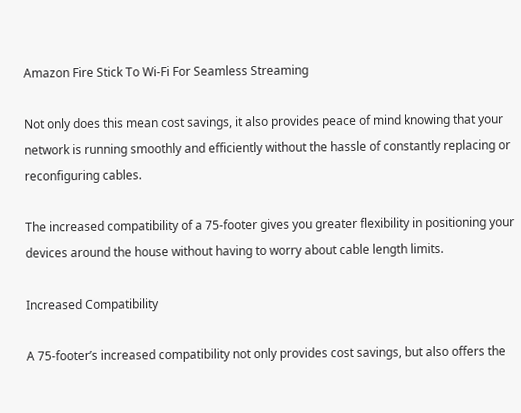Amazon Fire Stick To Wi-Fi For Seamless Streaming

Not only does this mean cost savings, it also provides peace of mind knowing that your network is running smoothly and efficiently without the hassle of constantly replacing or reconfiguring cables.

The increased compatibility of a 75-footer gives you greater flexibility in positioning your devices around the house without having to worry about cable length limits.

Increased Compatibility

A 75-footer’s increased compatibility not only provides cost savings, but also offers the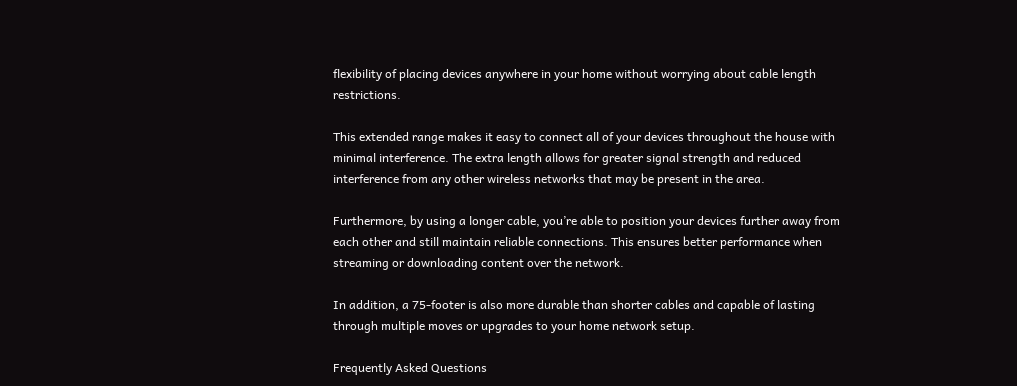flexibility of placing devices anywhere in your home without worrying about cable length restrictions.

This extended range makes it easy to connect all of your devices throughout the house with minimal interference. The extra length allows for greater signal strength and reduced interference from any other wireless networks that may be present in the area.

Furthermore, by using a longer cable, you’re able to position your devices further away from each other and still maintain reliable connections. This ensures better performance when streaming or downloading content over the network.

In addition, a 75-footer is also more durable than shorter cables and capable of lasting through multiple moves or upgrades to your home network setup.

Frequently Asked Questions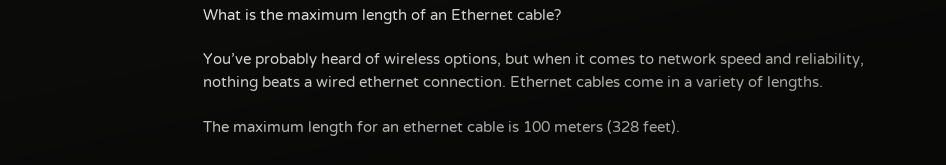What is the maximum length of an Ethernet cable?

You’ve probably heard of wireless options, but when it comes to network speed and reliability, nothing beats a wired ethernet connection. Ethernet cables come in a variety of lengths.

The maximum length for an ethernet cable is 100 meters (328 feet).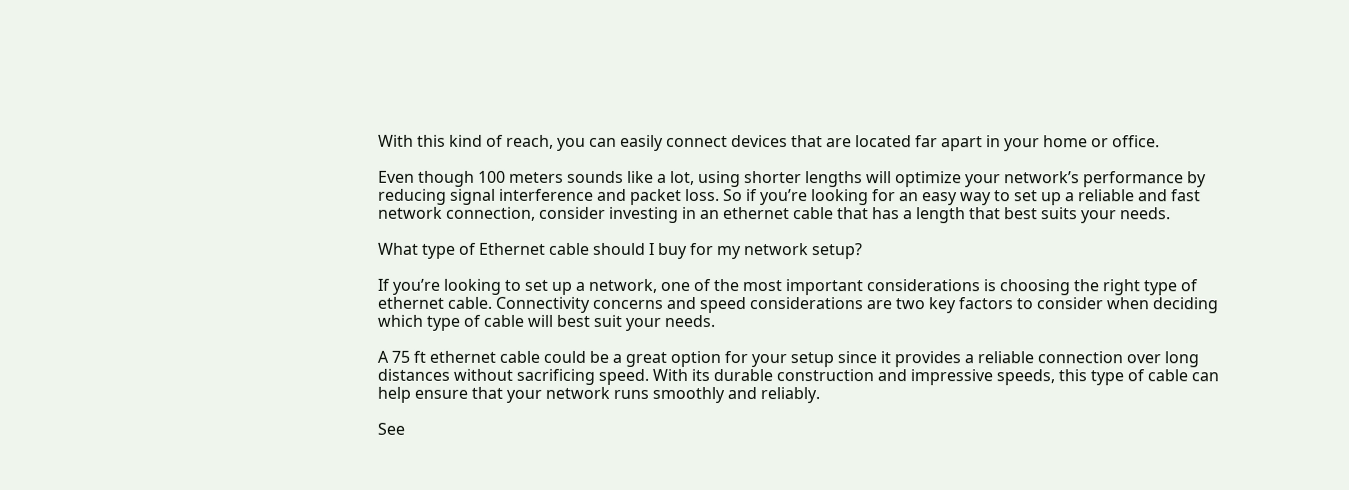With this kind of reach, you can easily connect devices that are located far apart in your home or office.

Even though 100 meters sounds like a lot, using shorter lengths will optimize your network’s performance by reducing signal interference and packet loss. So if you’re looking for an easy way to set up a reliable and fast network connection, consider investing in an ethernet cable that has a length that best suits your needs.

What type of Ethernet cable should I buy for my network setup?

If you’re looking to set up a network, one of the most important considerations is choosing the right type of ethernet cable. Connectivity concerns and speed considerations are two key factors to consider when deciding which type of cable will best suit your needs.

A 75 ft ethernet cable could be a great option for your setup since it provides a reliable connection over long distances without sacrificing speed. With its durable construction and impressive speeds, this type of cable can help ensure that your network runs smoothly and reliably.

See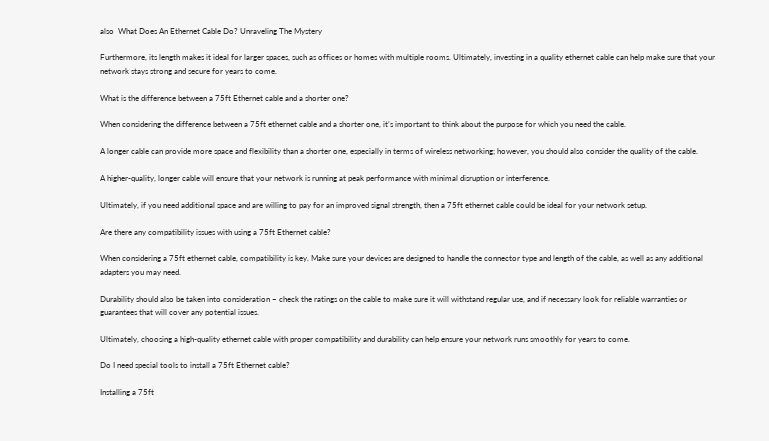also  What Does An Ethernet Cable Do? Unraveling The Mystery

Furthermore, its length makes it ideal for larger spaces, such as offices or homes with multiple rooms. Ultimately, investing in a quality ethernet cable can help make sure that your network stays strong and secure for years to come.

What is the difference between a 75ft Ethernet cable and a shorter one?

When considering the difference between a 75ft ethernet cable and a shorter one, it’s important to think about the purpose for which you need the cable.

A longer cable can provide more space and flexibility than a shorter one, especially in terms of wireless networking; however, you should also consider the quality of the cable.

A higher-quality, longer cable will ensure that your network is running at peak performance with minimal disruption or interference.

Ultimately, if you need additional space and are willing to pay for an improved signal strength, then a 75ft ethernet cable could be ideal for your network setup.

Are there any compatibility issues with using a 75ft Ethernet cable?

When considering a 75ft ethernet cable, compatibility is key. Make sure your devices are designed to handle the connector type and length of the cable, as well as any additional adapters you may need.

Durability should also be taken into consideration – check the ratings on the cable to make sure it will withstand regular use, and if necessary look for reliable warranties or guarantees that will cover any potential issues.

Ultimately, choosing a high-quality ethernet cable with proper compatibility and durability can help ensure your network runs smoothly for years to come.

Do I need special tools to install a 75ft Ethernet cable?

Installing a 75ft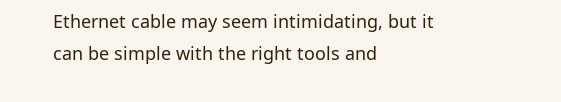Ethernet cable may seem intimidating, but it can be simple with the right tools and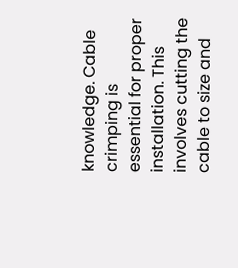knowledge. Cable crimping is essential for proper installation. This involves cutting the cable to size and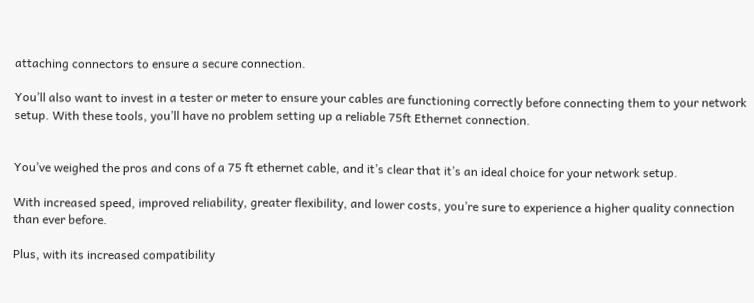attaching connectors to ensure a secure connection.

You’ll also want to invest in a tester or meter to ensure your cables are functioning correctly before connecting them to your network setup. With these tools, you’ll have no problem setting up a reliable 75ft Ethernet connection.


You’ve weighed the pros and cons of a 75 ft ethernet cable, and it’s clear that it’s an ideal choice for your network setup.

With increased speed, improved reliability, greater flexibility, and lower costs, you’re sure to experience a higher quality connection than ever before.

Plus, with its increased compatibility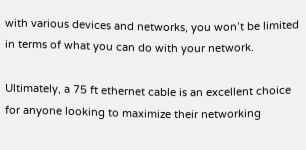with various devices and networks, you won’t be limited in terms of what you can do with your network.

Ultimately, a 75 ft ethernet cable is an excellent choice for anyone looking to maximize their networking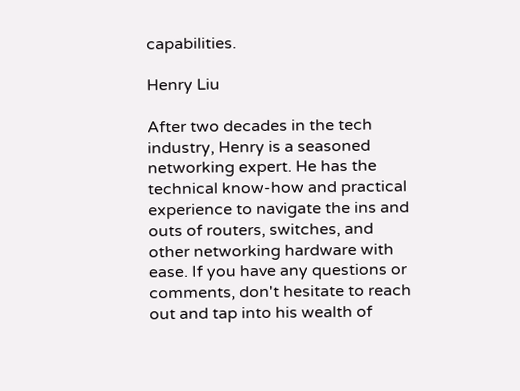capabilities.

Henry Liu

After two decades in the tech industry, Henry is a seasoned networking expert. He has the technical know-how and practical experience to navigate the ins and outs of routers, switches, and other networking hardware with ease. If you have any questions or comments, don't hesitate to reach out and tap into his wealth of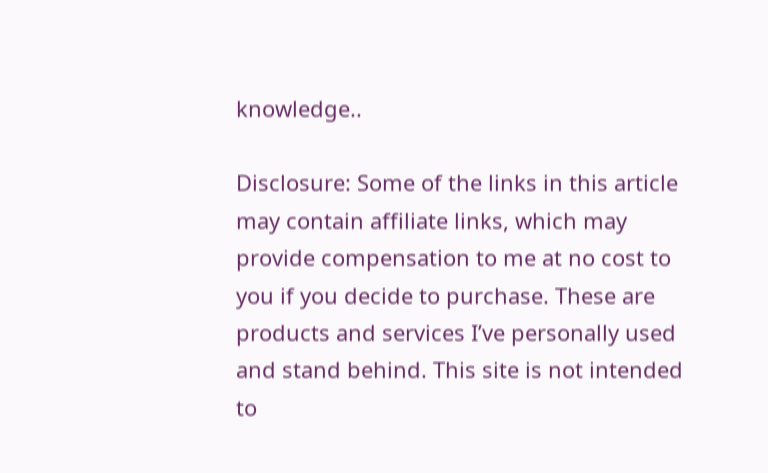knowledge..

Disclosure: Some of the links in this article may contain affiliate links, which may provide compensation to me at no cost to you if you decide to purchase. These are products and services I’ve personally used and stand behind. This site is not intended to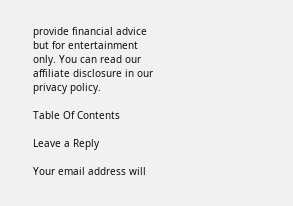provide financial advice but for entertainment only. You can read our affiliate disclosure in our privacy policy.

Table Of Contents

Leave a Reply

Your email address will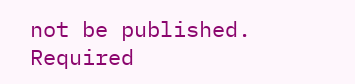not be published. Required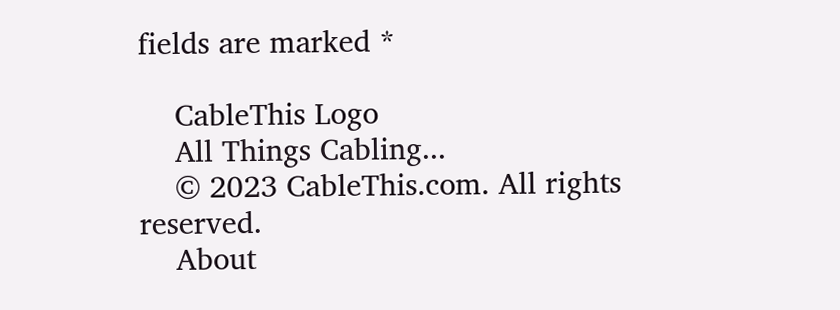fields are marked *

    CableThis Logo
    All Things Cabling...
    © 2023 CableThis.com. All rights reserved.
    About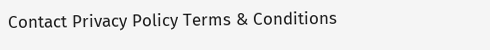Contact Privacy Policy Terms & Conditions